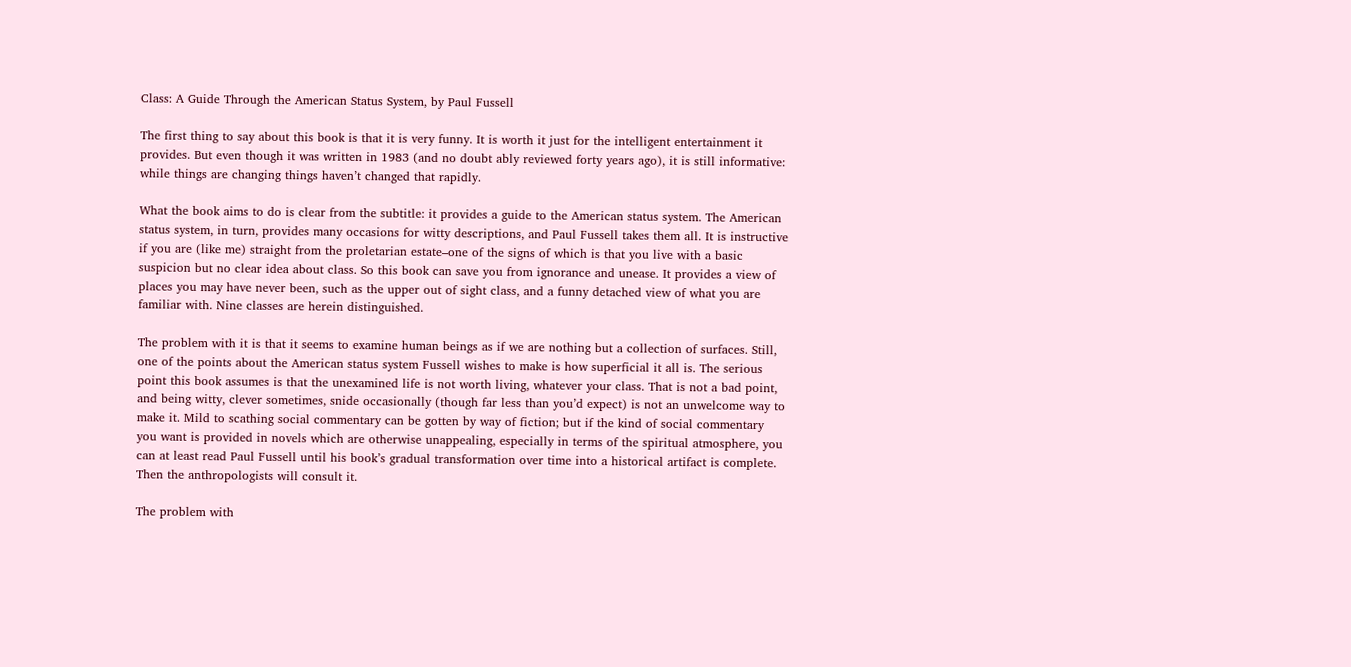Class: A Guide Through the American Status System, by Paul Fussell

The first thing to say about this book is that it is very funny. It is worth it just for the intelligent entertainment it provides. But even though it was written in 1983 (and no doubt ably reviewed forty years ago), it is still informative: while things are changing things haven’t changed that rapidly.

What the book aims to do is clear from the subtitle: it provides a guide to the American status system. The American status system, in turn, provides many occasions for witty descriptions, and Paul Fussell takes them all. It is instructive if you are (like me) straight from the proletarian estate–one of the signs of which is that you live with a basic suspicion but no clear idea about class. So this book can save you from ignorance and unease. It provides a view of places you may have never been, such as the upper out of sight class, and a funny detached view of what you are familiar with. Nine classes are herein distinguished.

The problem with it is that it seems to examine human beings as if we are nothing but a collection of surfaces. Still, one of the points about the American status system Fussell wishes to make is how superficial it all is. The serious point this book assumes is that the unexamined life is not worth living, whatever your class. That is not a bad point, and being witty, clever sometimes, snide occasionally (though far less than you’d expect) is not an unwelcome way to make it. Mild to scathing social commentary can be gotten by way of fiction; but if the kind of social commentary you want is provided in novels which are otherwise unappealing, especially in terms of the spiritual atmosphere, you can at least read Paul Fussell until his book’s gradual transformation over time into a historical artifact is complete. Then the anthropologists will consult it.

The problem with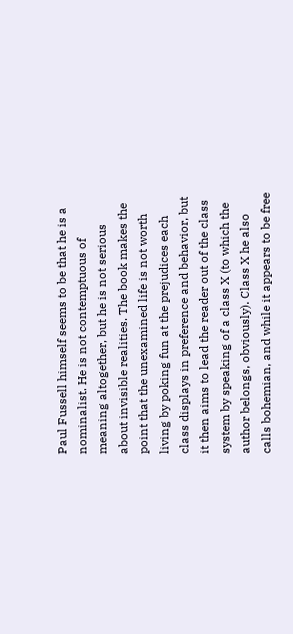Paul Fussell himself seems to be that he is a nominalist. He is not contemptuous of meaning altogether, but he is not serious about invisible realities. The book makes the point that the unexamined life is not worth living by poking fun at the prejudices each class displays in preference and behavior, but it then aims to lead the reader out of the class system by speaking of a class X (to which the author belongs, obviously). Class X he also calls bohemian, and while it appears to be free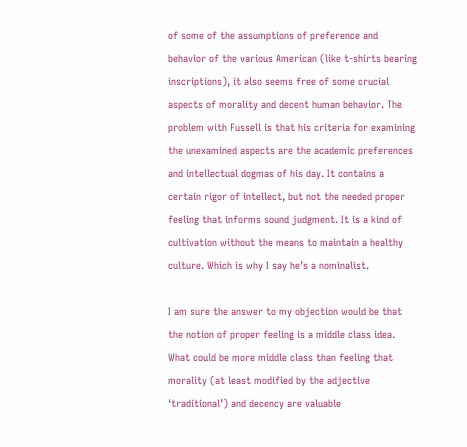of some of the assumptions of preference and behavior of the various American (like t-shirts bearing inscriptions), it also seems free of some crucial aspects of morality and decent human behavior. The problem with Fussell is that his criteria for examining the unexamined aspects are the academic preferences and intellectual dogmas of his day. It contains a certain rigor of intellect, but not the needed proper feeling that informs sound judgment. It is a kind of cultivation without the means to maintain a healthy culture. Which is why I say he’s a nominalist.

I am sure the answer to my objection would be that the notion of proper feeling is a middle class idea. What could be more middle class than feeling that morality (at least modified by the adjective ‘traditional’) and decency are valuable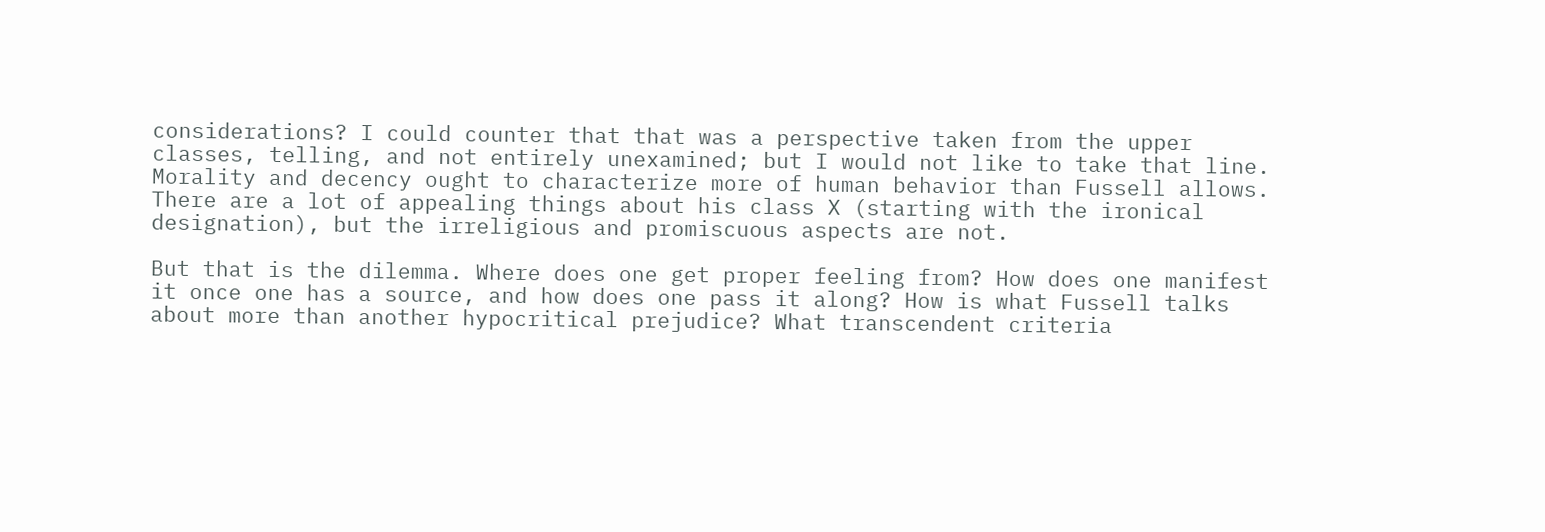considerations? I could counter that that was a perspective taken from the upper classes, telling, and not entirely unexamined; but I would not like to take that line. Morality and decency ought to characterize more of human behavior than Fussell allows. There are a lot of appealing things about his class X (starting with the ironical designation), but the irreligious and promiscuous aspects are not.

But that is the dilemma. Where does one get proper feeling from? How does one manifest it once one has a source, and how does one pass it along? How is what Fussell talks about more than another hypocritical prejudice? What transcendent criteria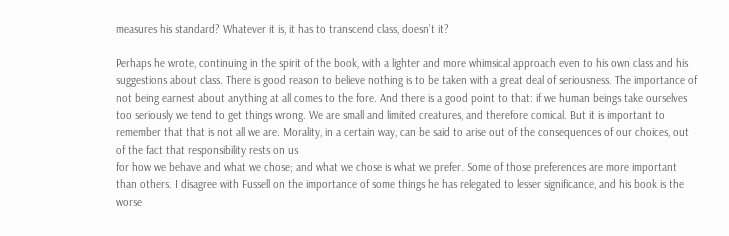measures his standard? Whatever it is, it has to transcend class, doesn’t it?

Perhaps he wrote, continuing in the spirit of the book, with a lighter and more whimsical approach even to his own class and his suggestions about class. There is good reason to believe nothing is to be taken with a great deal of seriousness. The importance of not being earnest about anything at all comes to the fore. And there is a good point to that: if we human beings take ourselves too seriously we tend to get things wrong. We are small and limited creatures, and therefore comical. But it is important to remember that that is not all we are. Morality, in a certain way, can be said to arise out of the consequences of our choices, out of the fact that responsibility rests on us
for how we behave and what we chose; and what we chose is what we prefer. Some of those preferences are more important than others. I disagree with Fussell on the importance of some things he has relegated to lesser significance, and his book is the worse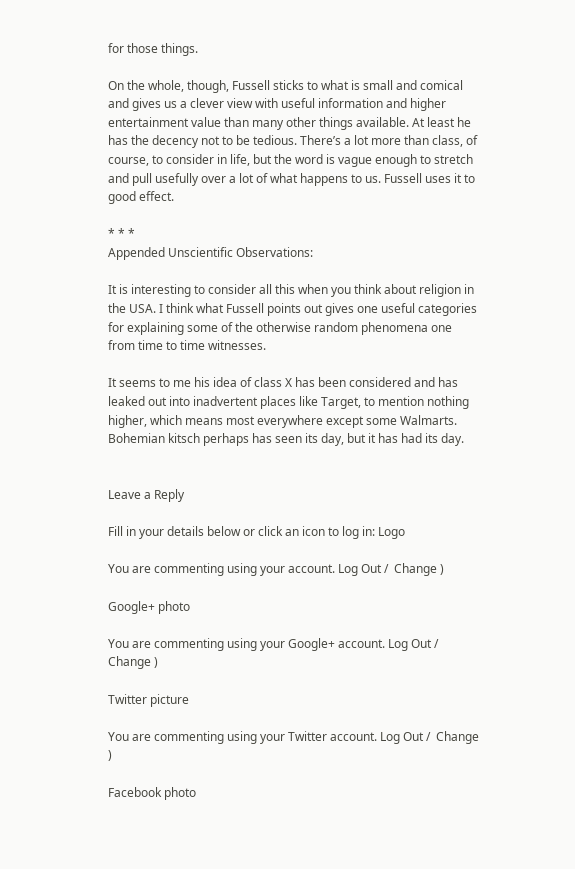for those things.

On the whole, though, Fussell sticks to what is small and comical and gives us a clever view with useful information and higher entertainment value than many other things available. At least he has the decency not to be tedious. There’s a lot more than class, of course, to consider in life, but the word is vague enough to stretch and pull usefully over a lot of what happens to us. Fussell uses it to good effect.

* * *
Appended Unscientific Observations:

It is interesting to consider all this when you think about religion in the USA. I think what Fussell points out gives one useful categories for explaining some of the otherwise random phenomena one from time to time witnesses.

It seems to me his idea of class X has been considered and has leaked out into inadvertent places like Target, to mention nothing higher, which means most everywhere except some Walmarts. Bohemian kitsch perhaps has seen its day, but it has had its day.


Leave a Reply

Fill in your details below or click an icon to log in: Logo

You are commenting using your account. Log Out /  Change )

Google+ photo

You are commenting using your Google+ account. Log Out /  Change )

Twitter picture

You are commenting using your Twitter account. Log Out /  Change )

Facebook photo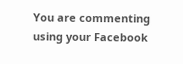You are commenting using your Facebook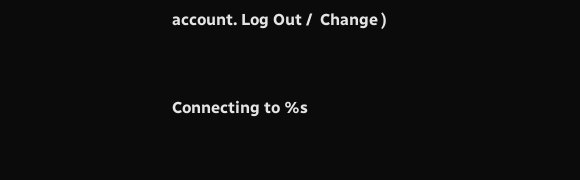account. Log Out /  Change )


Connecting to %s